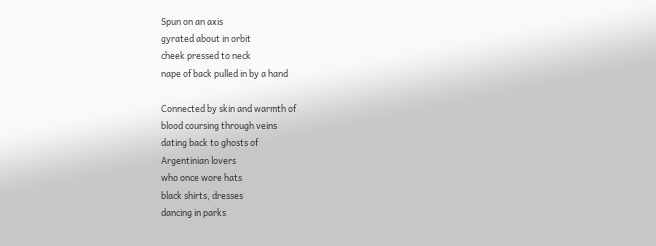Spun on an axis
gyrated about in orbit
cheek pressed to neck
nape of back pulled in by a hand

Connected by skin and warmth of
blood coursing through veins
dating back to ghosts of
Argentinian lovers
who once wore hats
black shirts, dresses
dancing in parks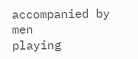accompanied by men
playing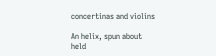concertinas and violins

An helix, spun about
held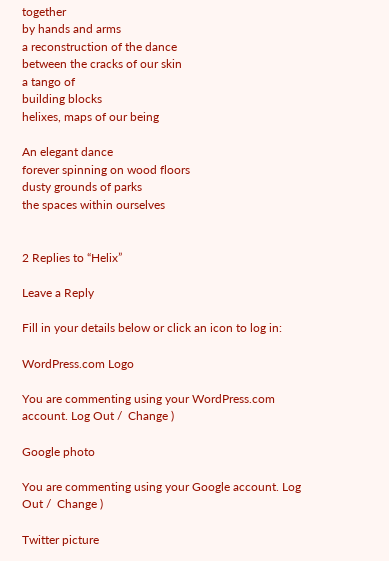together
by hands and arms
a reconstruction of the dance
between the cracks of our skin
a tango of
building blocks
helixes, maps of our being

An elegant dance
forever spinning on wood floors
dusty grounds of parks
the spaces within ourselves


2 Replies to “Helix”

Leave a Reply

Fill in your details below or click an icon to log in:

WordPress.com Logo

You are commenting using your WordPress.com account. Log Out /  Change )

Google photo

You are commenting using your Google account. Log Out /  Change )

Twitter picture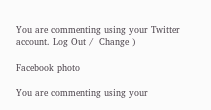You are commenting using your Twitter account. Log Out /  Change )

Facebook photo

You are commenting using your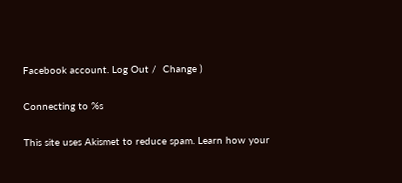Facebook account. Log Out /  Change )

Connecting to %s

This site uses Akismet to reduce spam. Learn how your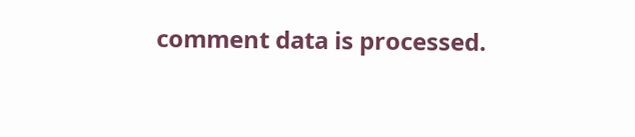comment data is processed.